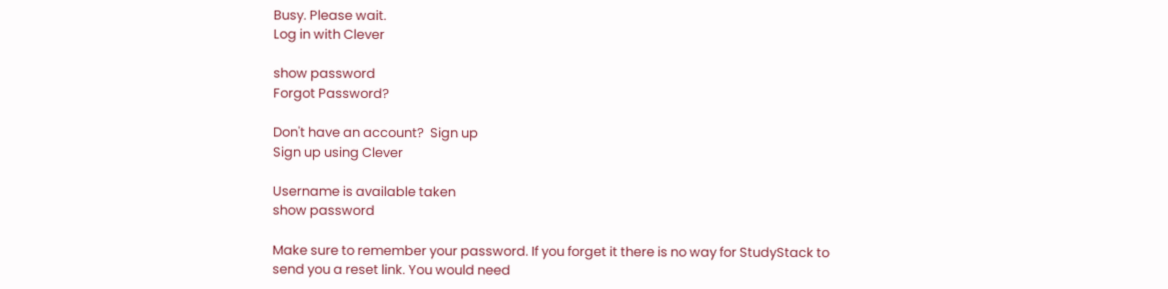Busy. Please wait.
Log in with Clever

show password
Forgot Password?

Don't have an account?  Sign up
Sign up using Clever

Username is available taken
show password

Make sure to remember your password. If you forget it there is no way for StudyStack to send you a reset link. You would need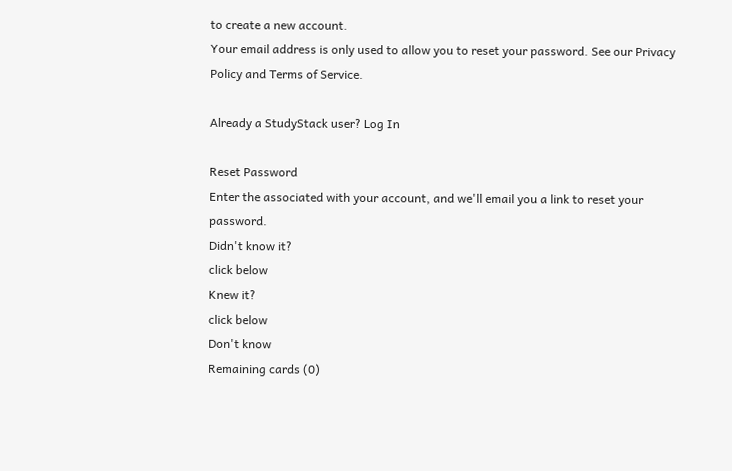to create a new account.
Your email address is only used to allow you to reset your password. See our Privacy Policy and Terms of Service.

Already a StudyStack user? Log In

Reset Password
Enter the associated with your account, and we'll email you a link to reset your password.
Didn't know it?
click below
Knew it?
click below
Don't know
Remaining cards (0)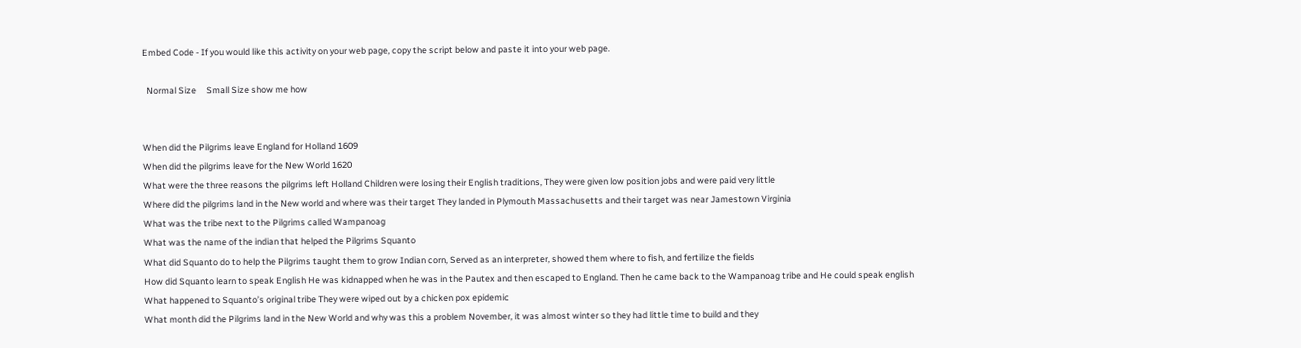Embed Code - If you would like this activity on your web page, copy the script below and paste it into your web page.

  Normal Size     Small Size show me how


When did the Pilgrims leave England for Holland 1609
When did the pilgrims leave for the New World 1620
What were the three reasons the pilgrims left Holland Children were losing their English traditions, They were given low position jobs and were paid very little
Where did the pilgrims land in the New world and where was their target They landed in Plymouth Massachusetts and their target was near Jamestown Virginia
What was the tribe next to the Pilgrims called Wampanoag
What was the name of the indian that helped the Pilgrims Squanto
What did Squanto do to help the Pilgrims taught them to grow Indian corn, Served as an interpreter, showed them where to fish, and fertilize the fields
How did Squanto learn to speak English He was kidnapped when he was in the Pautex and then escaped to England. Then he came back to the Wampanoag tribe and He could speak english
What happened to Squanto’s original tribe They were wiped out by a chicken pox epidemic
What month did the Pilgrims land in the New World and why was this a problem November, it was almost winter so they had little time to build and they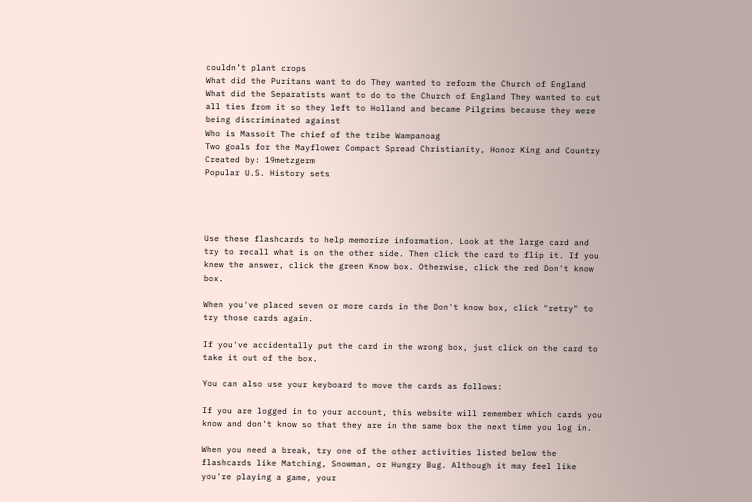couldn’t plant crops
What did the Puritans want to do They wanted to reform the Church of England
What did the Separatists want to do to the Church of England They wanted to cut all ties from it so they left to Holland and became Pilgrims because they were being discriminated against
Who is Massoit The chief of the tribe Wampanoag
Two goals for the Mayflower Compact Spread Christianity, Honor King and Country
Created by: 19metzgerm
Popular U.S. History sets




Use these flashcards to help memorize information. Look at the large card and try to recall what is on the other side. Then click the card to flip it. If you knew the answer, click the green Know box. Otherwise, click the red Don't know box.

When you've placed seven or more cards in the Don't know box, click "retry" to try those cards again.

If you've accidentally put the card in the wrong box, just click on the card to take it out of the box.

You can also use your keyboard to move the cards as follows:

If you are logged in to your account, this website will remember which cards you know and don't know so that they are in the same box the next time you log in.

When you need a break, try one of the other activities listed below the flashcards like Matching, Snowman, or Hungry Bug. Although it may feel like you're playing a game, your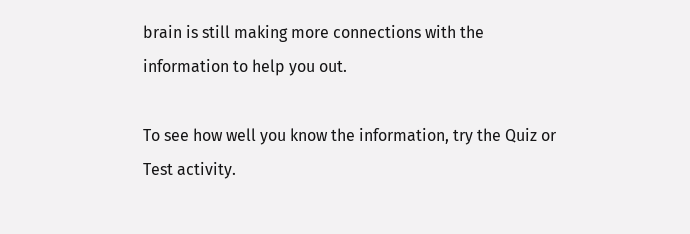brain is still making more connections with the information to help you out.

To see how well you know the information, try the Quiz or Test activity.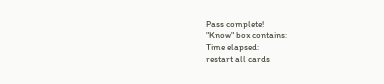Pass complete!
"Know" box contains:
Time elapsed:
restart all cards